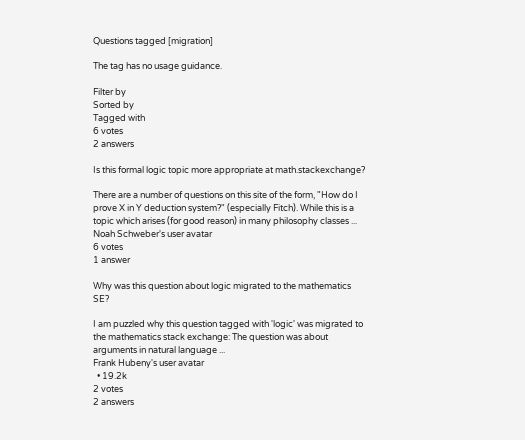Questions tagged [migration]

The tag has no usage guidance.

Filter by
Sorted by
Tagged with
6 votes
2 answers

Is this formal logic topic more appropriate at math.stackexchange?

There are a number of questions on this site of the form, "How do I prove X in Y deduction system?" (especially Fitch). While this is a topic which arises (for good reason) in many philosophy classes ...
Noah Schweber's user avatar
6 votes
1 answer

Why was this question about logic migrated to the mathematics SE?

I am puzzled why this question tagged with 'logic' was migrated to the mathematics stack exchange: The question was about arguments in natural language ...
Frank Hubeny's user avatar
  • 19.2k
2 votes
2 answers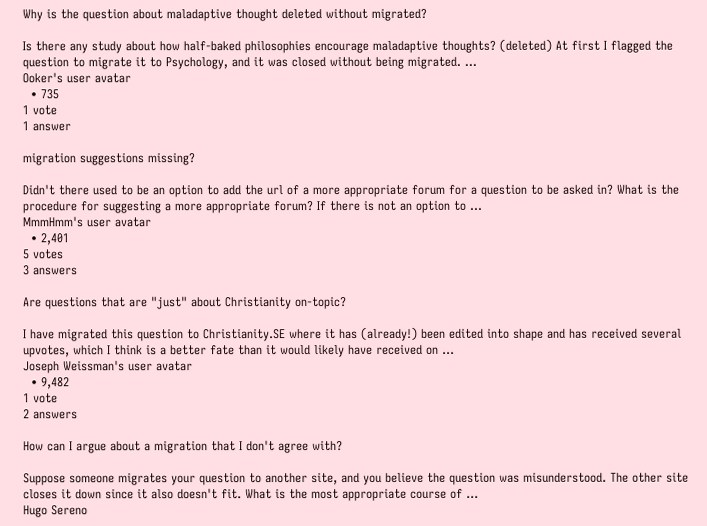Why is the question about maladaptive thought deleted without migrated?

Is there any study about how half-baked philosophies encourage maladaptive thoughts? (deleted) At first I flagged the question to migrate it to Psychology, and it was closed without being migrated. ...
Ooker's user avatar
  • 735
1 vote
1 answer

migration suggestions missing?

Didn't there used to be an option to add the url of a more appropriate forum for a question to be asked in? What is the procedure for suggesting a more appropriate forum? If there is not an option to ...
MmmHmm's user avatar
  • 2,401
5 votes
3 answers

Are questions that are "just" about Christianity on-topic?

I have migrated this question to Christianity.SE where it has (already!) been edited into shape and has received several upvotes, which I think is a better fate than it would likely have received on ...
Joseph Weissman's user avatar
  • 9,482
1 vote
2 answers

How can I argue about a migration that I don't agree with?

Suppose someone migrates your question to another site, and you believe the question was misunderstood. The other site closes it down since it also doesn't fit. What is the most appropriate course of ...
Hugo Sereno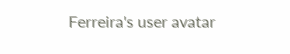Ferreira's user avatar